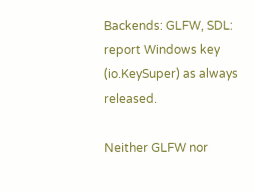Backends: GLFW, SDL: report Windows key (io.KeySuper) as always released.

Neither GLFW nor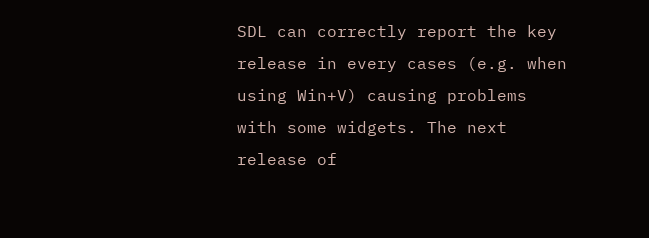SDL can correctly report the key release in every cases (e.g. when using Win+V) causing problems with some widgets. The next release of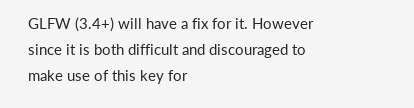GLFW (3.4+) will have a fix for it. However since it is both difficult and discouraged to make use of this key for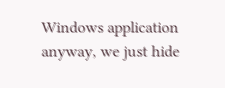Windows application anyway, we just hide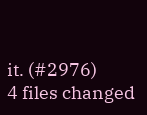it. (#2976)
4 files changed